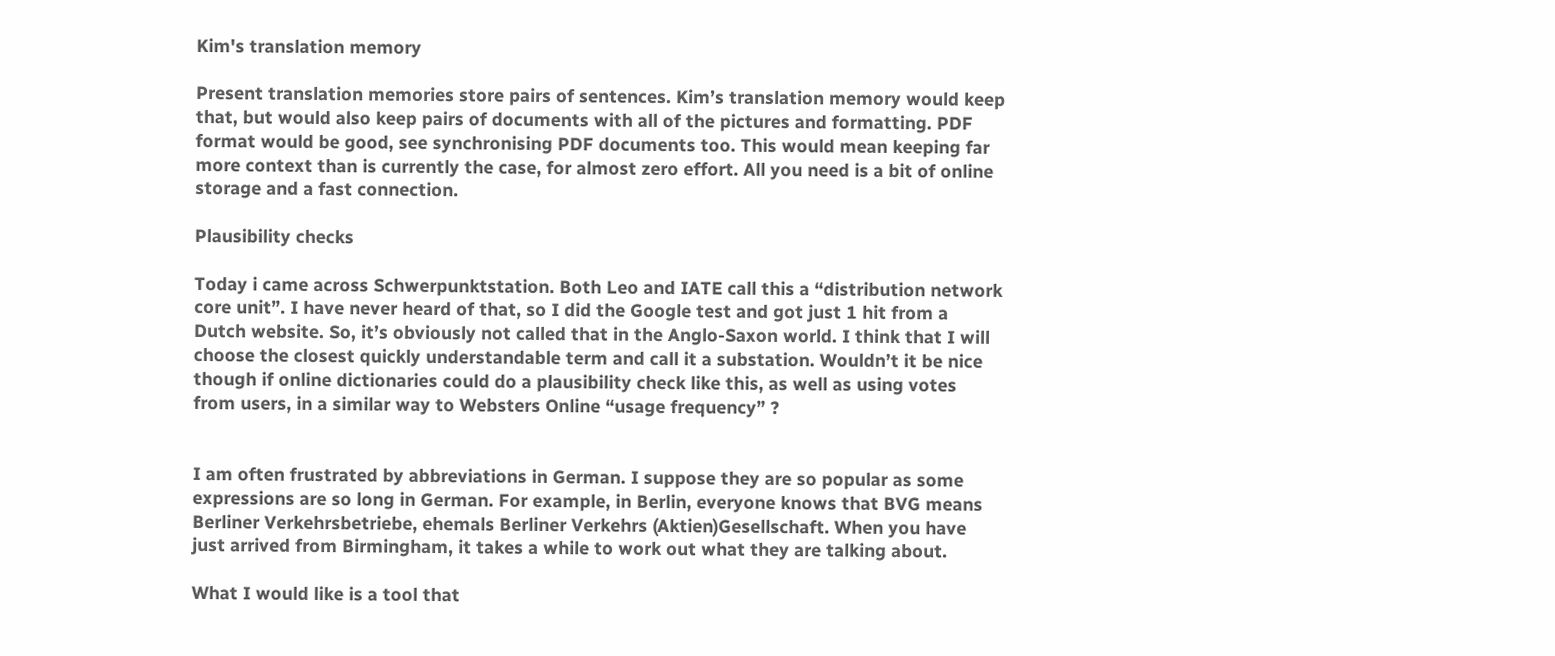Kim's translation memory

Present translation memories store pairs of sentences. Kim’s translation memory would keep that, but would also keep pairs of documents with all of the pictures and formatting. PDF format would be good, see synchronising PDF documents too. This would mean keeping far more context than is currently the case, for almost zero effort. All you need is a bit of online storage and a fast connection.

Plausibility checks

Today i came across Schwerpunktstation. Both Leo and IATE call this a “distribution network core unit”. I have never heard of that, so I did the Google test and got just 1 hit from a Dutch website. So, it’s obviously not called that in the Anglo-Saxon world. I think that I will choose the closest quickly understandable term and call it a substation. Wouldn’t it be nice though if online dictionaries could do a plausibility check like this, as well as using votes from users, in a similar way to Websters Online “usage frequency” ?


I am often frustrated by abbreviations in German. I suppose they are so popular as some expressions are so long in German. For example, in Berlin, everyone knows that BVG means Berliner Verkehrsbetriebe, ehemals Berliner Verkehrs (Aktien)Gesellschaft. When you have just arrived from Birmingham, it takes a while to work out what they are talking about.

What I would like is a tool that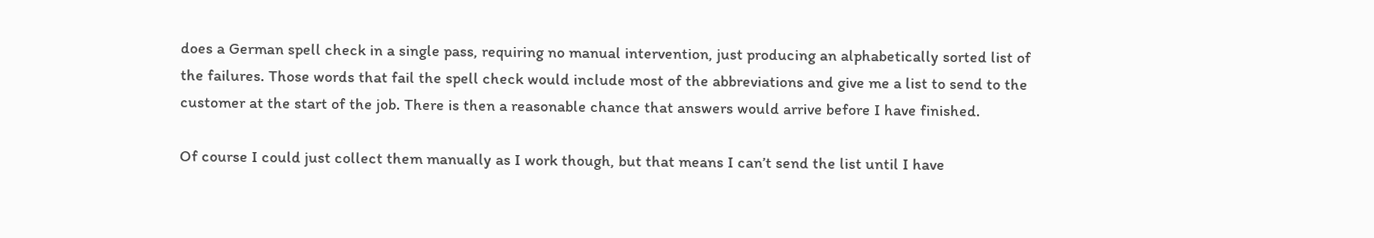does a German spell check in a single pass, requiring no manual intervention, just producing an alphabetically sorted list of the failures. Those words that fail the spell check would include most of the abbreviations and give me a list to send to the customer at the start of the job. There is then a reasonable chance that answers would arrive before I have finished.

Of course I could just collect them manually as I work though, but that means I can’t send the list until I have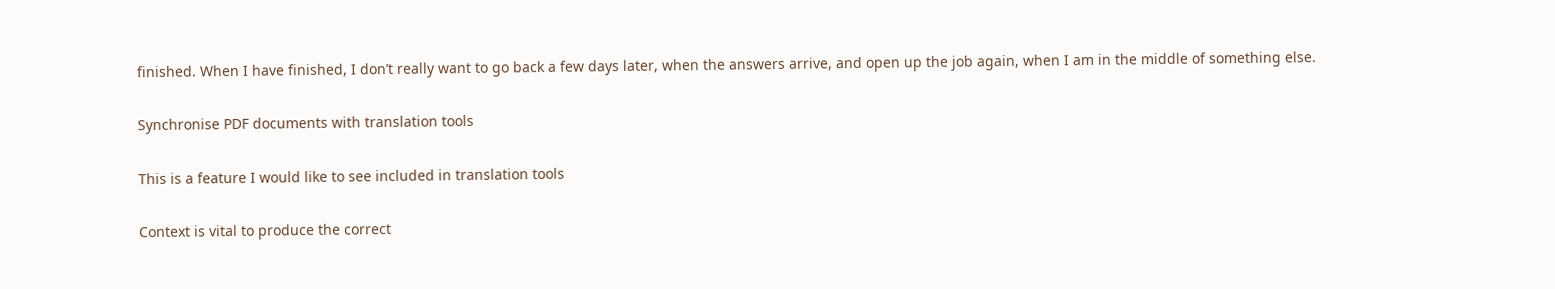finished. When I have finished, I don’t really want to go back a few days later, when the answers arrive, and open up the job again, when I am in the middle of something else.

Synchronise PDF documents with translation tools

This is a feature I would like to see included in translation tools

Context is vital to produce the correct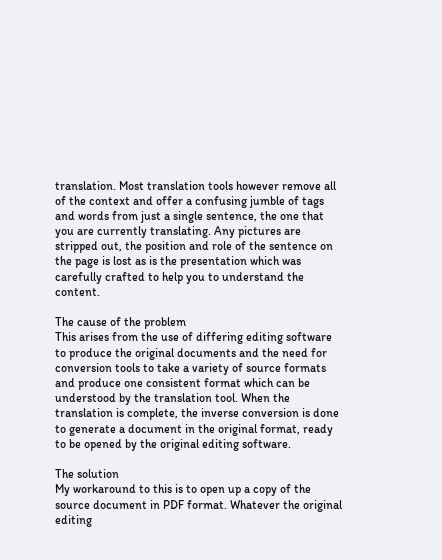translation. Most translation tools however remove all of the context and offer a confusing jumble of tags and words from just a single sentence, the one that you are currently translating. Any pictures are stripped out, the position and role of the sentence on the page is lost as is the presentation which was carefully crafted to help you to understand the content.

The cause of the problem
This arises from the use of differing editing software to produce the original documents and the need for conversion tools to take a variety of source formats and produce one consistent format which can be understood by the translation tool. When the translation is complete, the inverse conversion is done to generate a document in the original format, ready to be opened by the original editing software.

The solution
My workaround to this is to open up a copy of the source document in PDF format. Whatever the original editing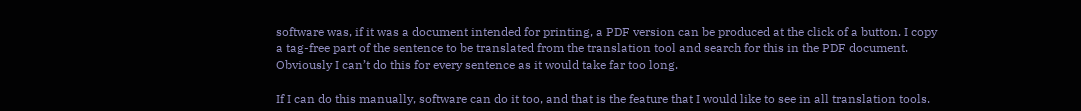software was, if it was a document intended for printing, a PDF version can be produced at the click of a button. I copy a tag-free part of the sentence to be translated from the translation tool and search for this in the PDF document. Obviously I can’t do this for every sentence as it would take far too long.

If I can do this manually, software can do it too, and that is the feature that I would like to see in all translation tools.